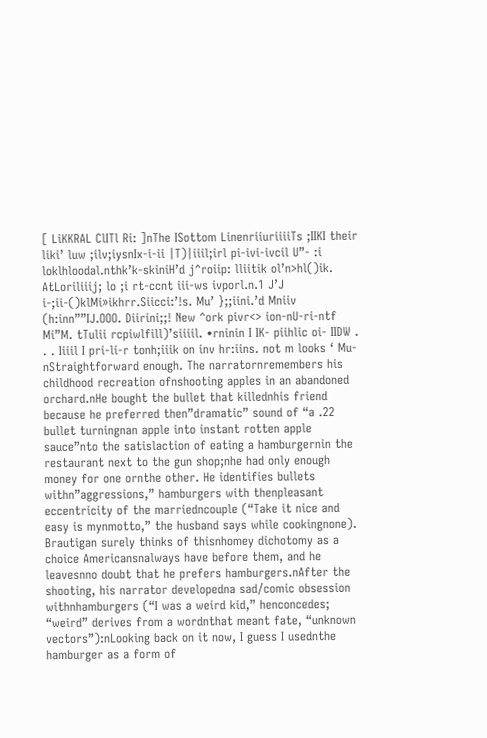[ LiKKRAL ClITl Ri: ]nThe ISottom LinenriiuriiiiTs ;IIKI their liki’ luw ;ilv;iysnIx-i-ii |T)|iiil;irl pi-ivi-ivcil U”- :i loklhloodal.nthk’k-skiniH’d j^roiip: lliitik ol’n>hl()ik. AtLoriliiij; lo ;i rt-ccnt iii-ws ivporl.n.1 J’J i-;ii-()klMi»ikhrr.Siicci:’!s. Mu’ };;iini.’d Mniiv (h:inn””IJ.OOO. Diirini;;! New ^ork pivr<> ion-nU-ri-ntf Mi”M. tTulii rcpiwlfill)’siiiil. •rninin I IK- piihlic oi- IIDW . . . Iiiil I pri-li-r tonh;iiik on inv hr:iins. not m looks ‘ Mu-nStraightforward enough. The narratornremembers his childhood recreation ofnshooting apples in an abandoned orchard.nHe bought the bullet that killednhis friend because he preferred then”dramatic” sound of “a .22 bullet turningnan apple into instant rotten apple sauce”nto the satislaction of eating a hamburgernin the restaurant next to the gun shop;nhe had only enough money for one ornthe other. He identifies bullets withn”aggressions,” hamburgers with thenpleasant eccentricity of the marriedncouple (“Take it nice and easy is mynmotto,” the husband says while cookingnone). Brautigan surely thinks of thisnhomey dichotomy as a choice Americansnalways have before them, and he leavesnno doubt that he prefers hamburgers.nAfter the shooting, his narrator developedna sad/comic obsession withnhamburgers (“I was a weird kid,” henconcedes; “weird” derives from a wordnthat meant fate, “unknown vectors”):nLooking back on it now, I guess I usednthe hamburger as a form of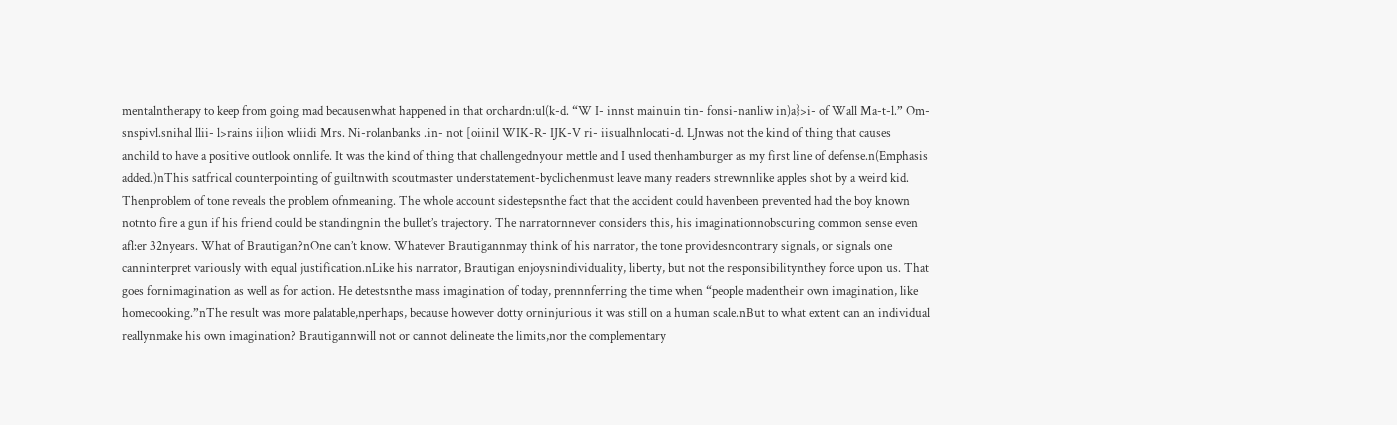mentalntherapy to keep from going mad becausenwhat happened in that orchardn:ul(k-d. “W I- innst mainuin tin- fonsi-nanliw in)a}>i- of Wall Ma-t-l.” Om- snspivl.snihal llii- l>rains ii|ion wliidi Mrs. Ni-rolanbanks .in- not [oiinil WIK-R- IJK-V ri- iisualhnlocati-d. LJnwas not the kind of thing that causes anchild to have a positive outlook onnlife. It was the kind of thing that challengednyour mettle and I used thenhamburger as my first line of defense.n(Emphasis added.)nThis satfrical counterpointing of guiltnwith scoutmaster understatement-byclichenmust leave many readers strewnnlike apples shot by a weird kid. Thenproblem of tone reveals the problem ofnmeaning. The whole account sidestepsnthe fact that the accident could havenbeen prevented had the boy known notnto fire a gun if his friend could be standingnin the bullet’s trajectory. The narratornnever considers this, his imaginationnobscuring common sense even afl:er 32nyears. What of Brautigan?nOne can’t know. Whatever Brautigannmay think of his narrator, the tone providesncontrary signals, or signals one canninterpret variously with equal justification.nLike his narrator, Brautigan enjoysnindividuality, liberty, but not the responsibilitynthey force upon us. That goes fornimagination as well as for action. He detestsnthe mass imagination of today, prennnferring the time when “people madentheir own imagination, like homecooking.”nThe result was more palatable,nperhaps, because however dotty orninjurious it was still on a human scale.nBut to what extent can an individual reallynmake his own imagination? Brautigannwill not or cannot delineate the limits,nor the complementary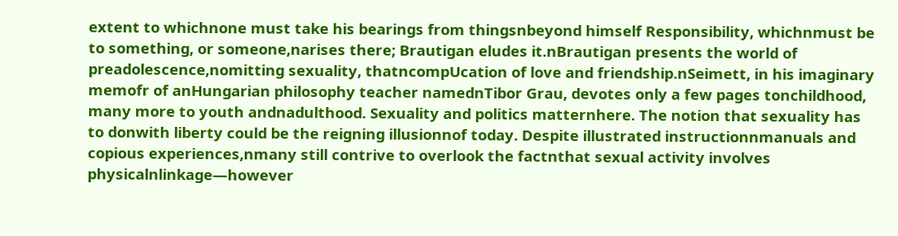extent to whichnone must take his bearings from thingsnbeyond himself Responsibility, whichnmust be to something, or someone,narises there; Brautigan eludes it.nBrautigan presents the world of preadolescence,nomitting sexuality, thatncompUcation of love and friendship.nSeimett, in his imaginary memofr of anHungarian philosophy teacher namednTibor Grau, devotes only a few pages tonchildhood, many more to youth andnadulthood. Sexuality and politics matternhere. The notion that sexuality has to donwith liberty could be the reigning illusionnof today. Despite illustrated instructionnmanuals and copious experiences,nmany still contrive to overlook the factnthat sexual activity involves physicalnlinkage—however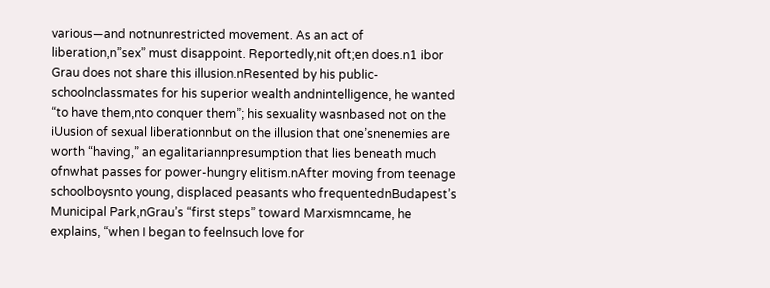various—and notnunrestricted movement. As an act of liberation,n”sex” must disappoint. Reportedly,nit oft;en does.n1 ibor Grau does not share this illusion.nResented by his public-schoolnclassmates for his superior wealth andnintelligence, he wanted “to have them,nto conquer them”; his sexuality wasnbased not on the iUusion of sexual liberationnbut on the illusion that one’snenemies are worth “having,” an egalitariannpresumption that lies beneath much ofnwhat passes for power-hungry elitism.nAfter moving from teenage schoolboysnto young, displaced peasants who frequentednBudapest’s Municipal Park,nGrau’s “first steps” toward Marxismncame, he explains, “when I began to feelnsuch love for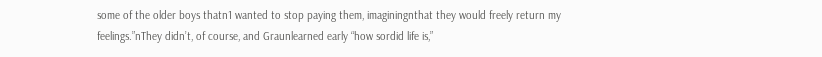some of the older boys thatn1 wanted to stop paying them, imaginingnthat they would freely return my feelings.”nThey didn’t, of course, and Graunlearned early “how sordid life is,”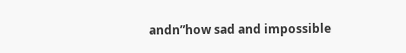andn”how sad and impossible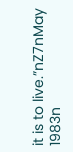it is to live.”nZ7nMay 1983n